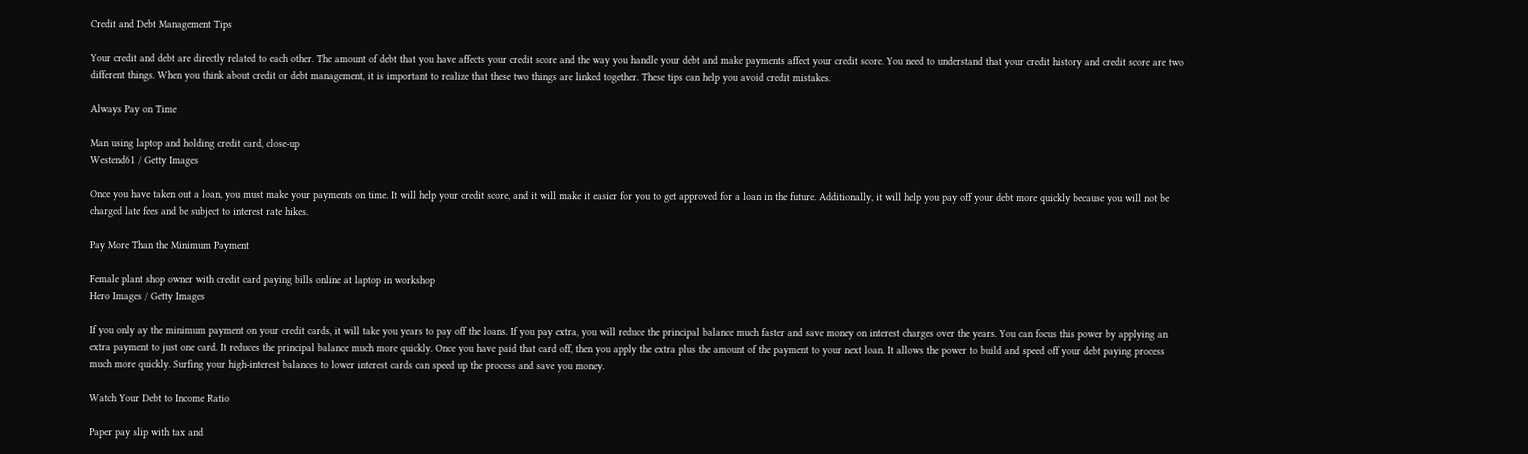Credit and Debt Management Tips

Your credit and debt are directly related to each other. The amount of debt that you have affects your credit score and the way you handle your debt and make payments affect your credit score. You need to understand that your credit history and credit score are two different things. When you think about credit or debt management, it is important to realize that these two things are linked together. These tips can help you avoid credit mistakes.

Always Pay on Time

Man using laptop and holding credit card, close-up
Westend61 / Getty Images

Once you have taken out a loan, you must make your payments on time. It will help your credit score, and it will make it easier for you to get approved for a loan in the future. Additionally, it will help you pay off your debt more quickly because you will not be charged late fees and be subject to interest rate hikes.

Pay More Than the Minimum Payment

Female plant shop owner with credit card paying bills online at laptop in workshop
Hero Images / Getty Images

If you only ay the minimum payment on your credit cards, it will take you years to pay off the loans. If you pay extra, you will reduce the principal balance much faster and save money on interest charges over the years. You can focus this power by applying an extra payment to just one card. It reduces the principal balance much more quickly. Once you have paid that card off, then you apply the extra plus the amount of the payment to your next loan. It allows the power to build and speed off your debt paying process much more quickly. Surfing your high-interest balances to lower interest cards can speed up the process and save you money.

Watch Your Debt to Income Ratio

Paper pay slip with tax and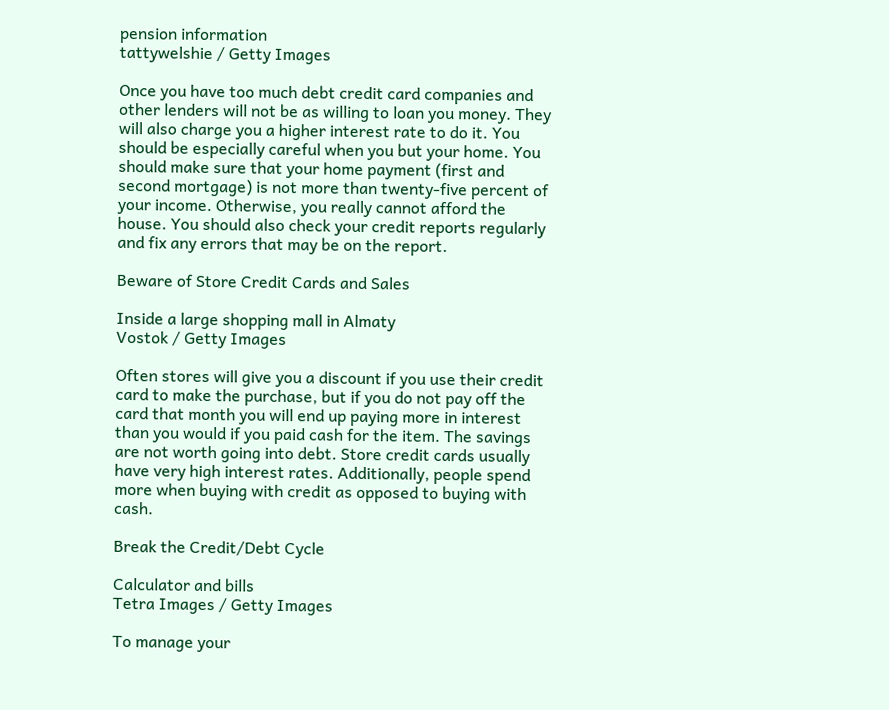pension information
tattywelshie / Getty Images

Once you have too much debt credit card companies and other lenders will not be as willing to loan you money. They will also charge you a higher interest rate to do it. You should be especially careful when you but your home. You should make sure that your home payment (first and second mortgage) is not more than twenty-five percent of your income. Otherwise, you really cannot afford the house. You should also check your credit reports regularly and fix any errors that may be on the report.

Beware of Store Credit Cards and Sales

Inside a large shopping mall in Almaty
Vostok / Getty Images

Often stores will give you a discount if you use their credit card to make the purchase, but if you do not pay off the card that month you will end up paying more in interest than you would if you paid cash for the item. The savings are not worth going into debt. Store credit cards usually have very high interest rates. Additionally, people spend more when buying with credit as opposed to buying with cash.

Break the Credit/Debt Cycle

Calculator and bills
Tetra Images / Getty Images

To manage your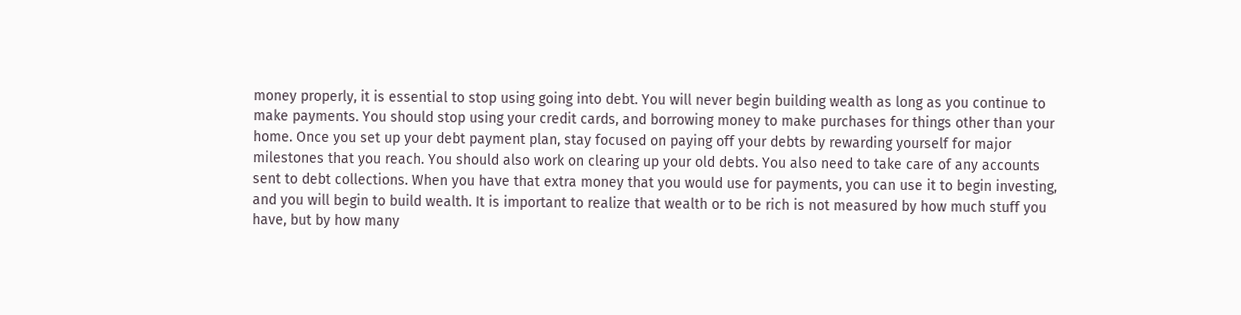money properly, it is essential to stop using going into debt. You will never begin building wealth as long as you continue to make payments. You should stop using your credit cards, and borrowing money to make purchases for things other than your home. Once you set up your debt payment plan, stay focused on paying off your debts by rewarding yourself for major milestones that you reach. You should also work on clearing up your old debts. You also need to take care of any accounts sent to debt collections. When you have that extra money that you would use for payments, you can use it to begin investing, and you will begin to build wealth. It is important to realize that wealth or to be rich is not measured by how much stuff you have, but by how many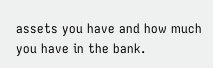assets you have and how much you have in the bank.